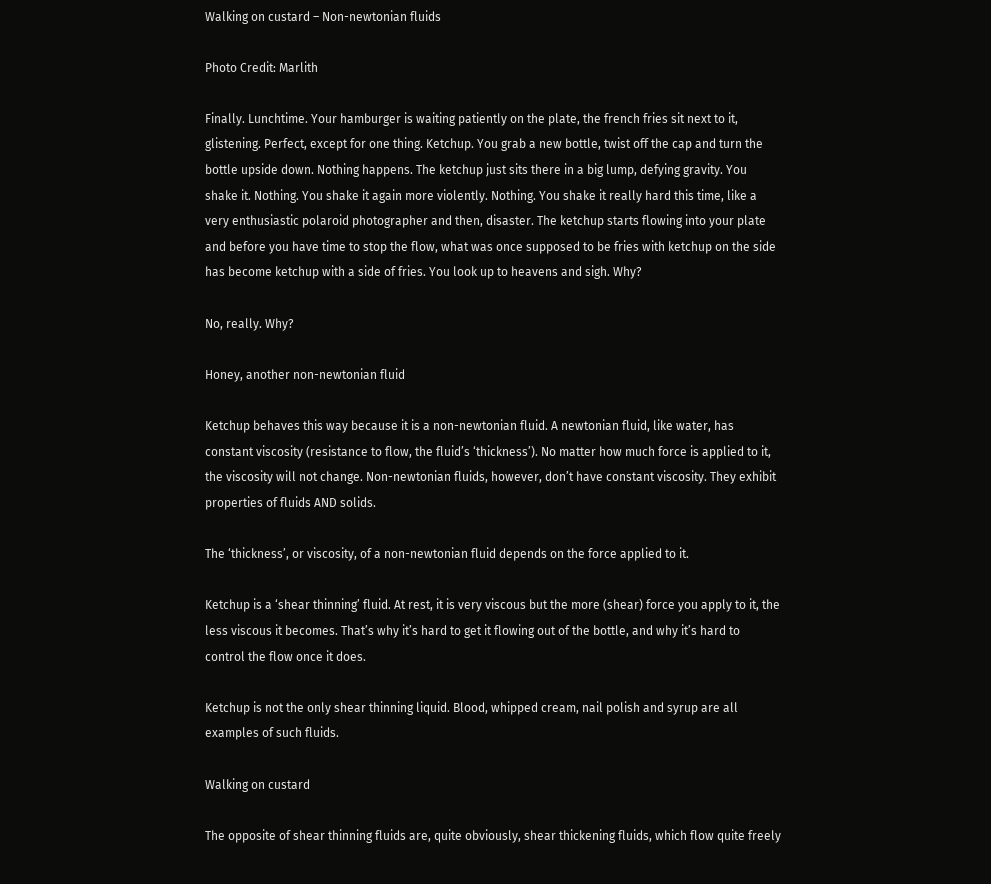Walking on custard – Non-newtonian fluids

Photo Credit: Marlith

Finally. Lunchtime. Your hamburger is waiting patiently on the plate, the french fries sit next to it, glistening. Perfect, except for one thing. Ketchup. You grab a new bottle, twist off the cap and turn the bottle upside down. Nothing happens. The ketchup just sits there in a big lump, defying gravity. You shake it. Nothing. You shake it again more violently. Nothing. You shake it really hard this time, like a very enthusiastic polaroid photographer and then, disaster. The ketchup starts flowing into your plate and before you have time to stop the flow, what was once supposed to be fries with ketchup on the side has become ketchup with a side of fries. You look up to heavens and sigh. Why?

No, really. Why?

Honey, another non-newtonian fluid

Ketchup behaves this way because it is a non-newtonian fluid. A newtonian fluid, like water, has constant viscosity (resistance to flow, the fluid’s ‘thickness’). No matter how much force is applied to it, the viscosity will not change. Non-newtonian fluids, however, don’t have constant viscosity. They exhibit properties of fluids AND solids.

The ‘thickness’, or viscosity, of a non-newtonian fluid depends on the force applied to it.

Ketchup is a ‘shear thinning’ fluid. At rest, it is very viscous but the more (shear) force you apply to it, the less viscous it becomes. That’s why it’s hard to get it flowing out of the bottle, and why it’s hard to control the flow once it does.

Ketchup is not the only shear thinning liquid. Blood, whipped cream, nail polish and syrup are all examples of such fluids.

Walking on custard

The opposite of shear thinning fluids are, quite obviously, shear thickening fluids, which flow quite freely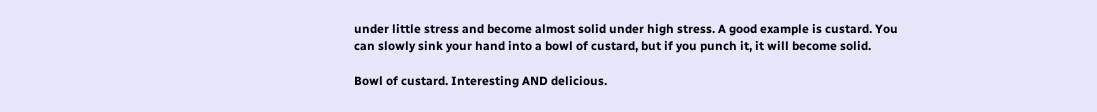under little stress and become almost solid under high stress. A good example is custard. You can slowly sink your hand into a bowl of custard, but if you punch it, it will become solid.

Bowl of custard. Interesting AND delicious.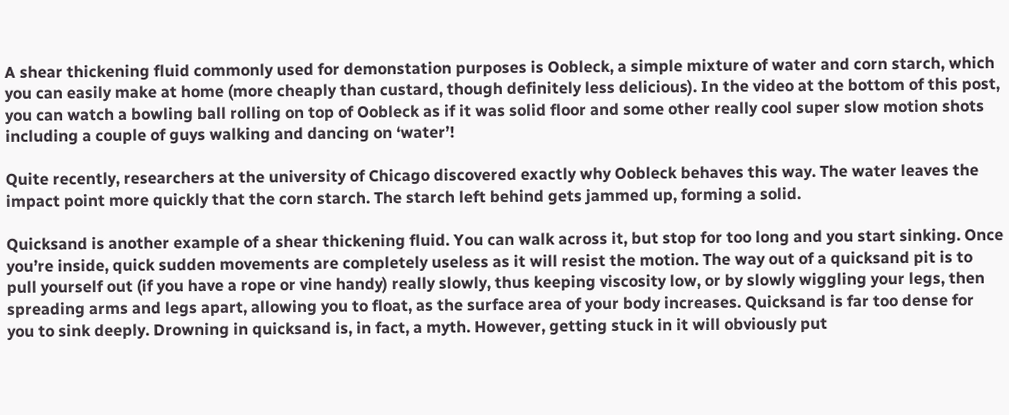A shear thickening fluid commonly used for demonstation purposes is Oobleck, a simple mixture of water and corn starch, which you can easily make at home (more cheaply than custard, though definitely less delicious). In the video at the bottom of this post, you can watch a bowling ball rolling on top of Oobleck as if it was solid floor and some other really cool super slow motion shots including a couple of guys walking and dancing on ‘water’!

Quite recently, researchers at the university of Chicago discovered exactly why Oobleck behaves this way. The water leaves the impact point more quickly that the corn starch. The starch left behind gets jammed up, forming a solid.

Quicksand is another example of a shear thickening fluid. You can walk across it, but stop for too long and you start sinking. Once you’re inside, quick sudden movements are completely useless as it will resist the motion. The way out of a quicksand pit is to pull yourself out (if you have a rope or vine handy) really slowly, thus keeping viscosity low, or by slowly wiggling your legs, then spreading arms and legs apart, allowing you to float, as the surface area of your body increases. Quicksand is far too dense for you to sink deeply. Drowning in quicksand is, in fact, a myth. However, getting stuck in it will obviously put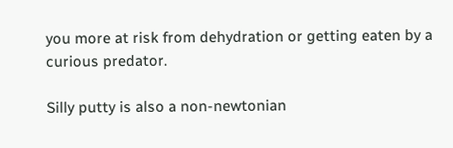you more at risk from dehydration or getting eaten by a curious predator.

Silly putty is also a non-newtonian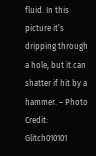fluid. In this picture it’s dripping through a hole, but it can shatter if hit by a hammer. – Photo Credit: Glitch010101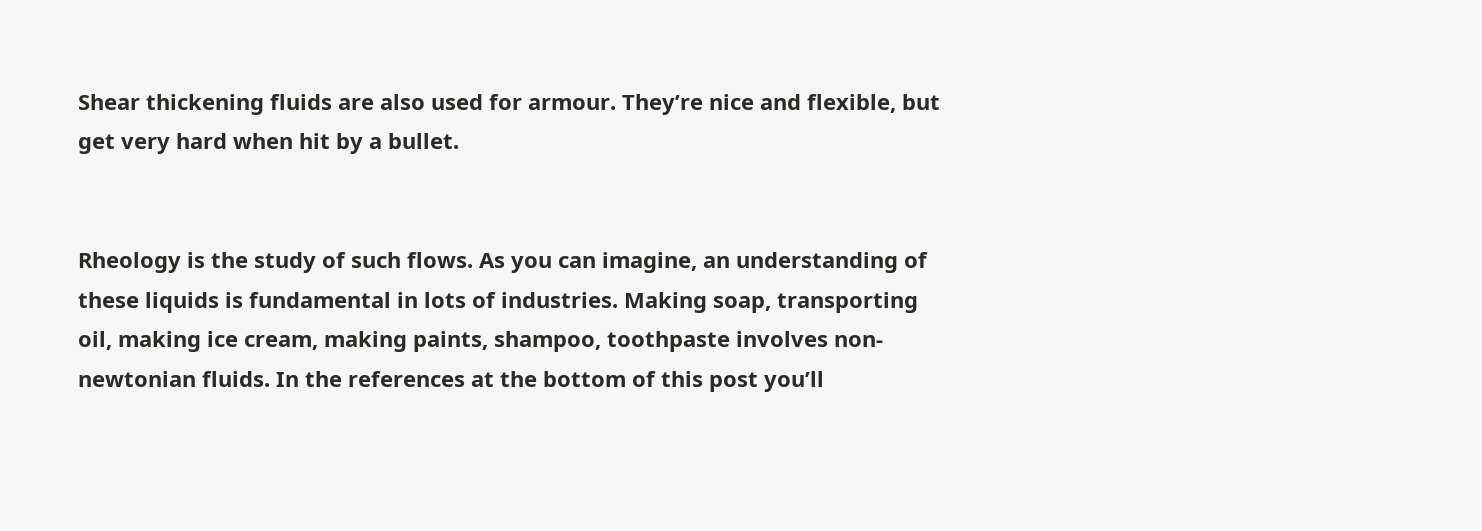Shear thickening fluids are also used for armour. They’re nice and flexible, but get very hard when hit by a bullet.


Rheology is the study of such flows. As you can imagine, an understanding of these liquids is fundamental in lots of industries. Making soap, transporting oil, making ice cream, making paints, shampoo, toothpaste involves non-newtonian fluids. In the references at the bottom of this post you’ll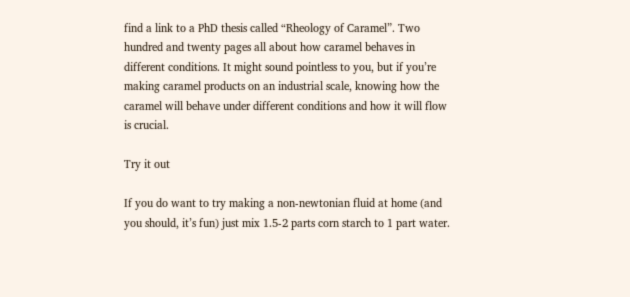find a link to a PhD thesis called “Rheology of Caramel”. Two hundred and twenty pages all about how caramel behaves in different conditions. It might sound pointless to you, but if you’re making caramel products on an industrial scale, knowing how the caramel will behave under different conditions and how it will flow is crucial.

Try it out

If you do want to try making a non-newtonian fluid at home (and you should, it’s fun) just mix 1.5-2 parts corn starch to 1 part water.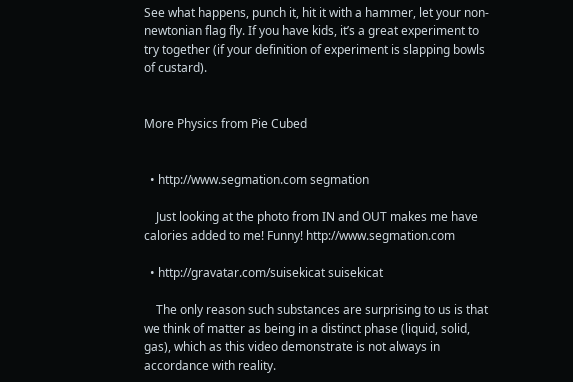See what happens, punch it, hit it with a hammer, let your non-newtonian flag fly. If you have kids, it’s a great experiment to try together (if your definition of experiment is slapping bowls of custard).


More Physics from Pie Cubed


  • http://www.segmation.com segmation

    Just looking at the photo from IN and OUT makes me have calories added to me! Funny! http://www.segmation.com

  • http://gravatar.com/suisekicat suisekicat

    The only reason such substances are surprising to us is that we think of matter as being in a distinct phase (liquid, solid, gas), which as this video demonstrate is not always in accordance with reality.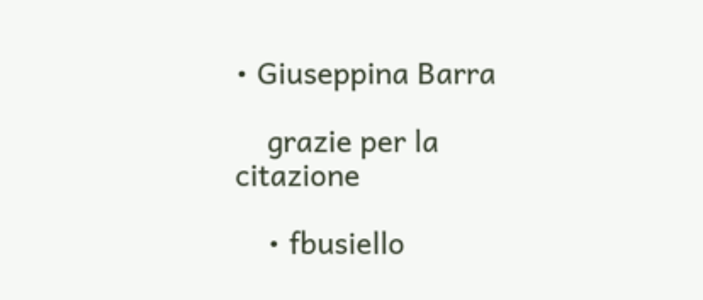• Giuseppina Barra

    grazie per la citazione

    • fbusiello